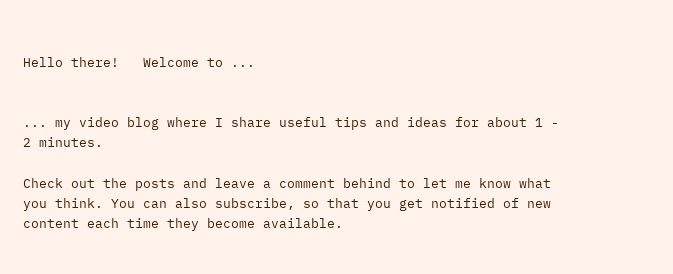Hello there!   Welcome to ...


... my video blog where I share useful tips and ideas for about 1 - 2 minutes.

Check out the posts and leave a comment behind to let me know what you think. You can also subscribe, so that you get notified of new content each time they become available.